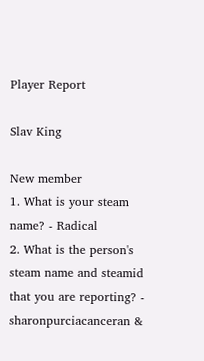Player Report

Slav King

New member
1. What is your steam name? - Radical
2. What is the person's steam name and steamid that you are reporting? - sharonpurciacanceran &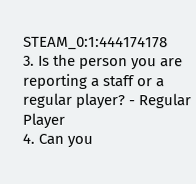STEAM_0:1:444174178
3. Is the person you are reporting a staff or a regular player? - Regular Player
4. Can you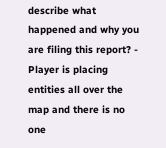describe what happened and why you are filing this report? - Player is placing entities all over the map and there is no one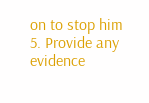on to stop him
5. Provide any evidence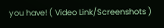you have! ( Video Link/Screenshots )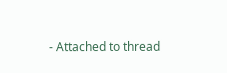- Attached to thread